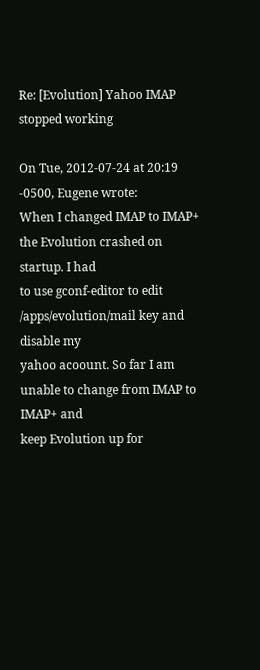Re: [Evolution] Yahoo IMAP stopped working

On Tue, 2012-07-24 at 20:19 -0500, Eugene wrote:
When I changed IMAP to IMAP+ the Evolution crashed on startup. I had
to use gconf-editor to edit /apps/evolution/mail key and disable my
yahoo acoount. So far I am unable to change from IMAP to IMAP+ and
keep Evolution up for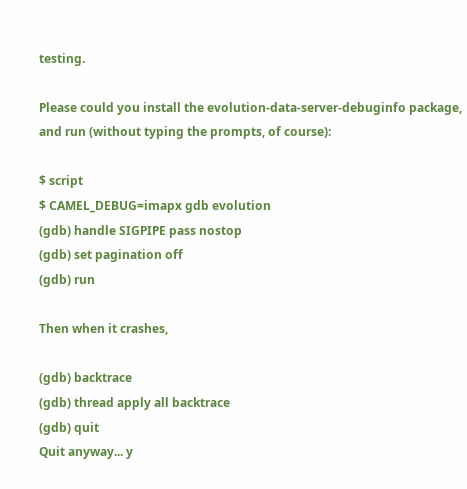testing.

Please could you install the evolution-data-server-debuginfo package,
and run (without typing the prompts, of course):

$ script
$ CAMEL_DEBUG=imapx gdb evolution
(gdb) handle SIGPIPE pass nostop
(gdb) set pagination off
(gdb) run

Then when it crashes,

(gdb) backtrace
(gdb) thread apply all backtrace
(gdb) quit
Quit anyway... y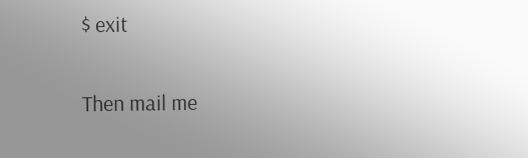$ exit

Then mail me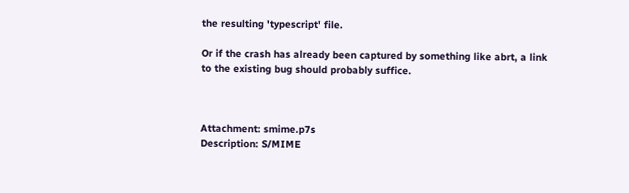the resulting 'typescript' file.

Or if the crash has already been captured by something like abrt, a link
to the existing bug should probably suffice.



Attachment: smime.p7s
Description: S/MIME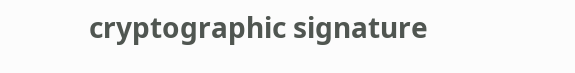cryptographic signature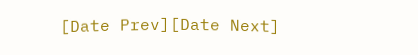[Date Prev][Date Next]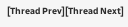[Thread Prev][Thread Next]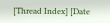[Thread Index] [Date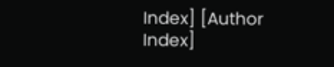Index] [Author Index]